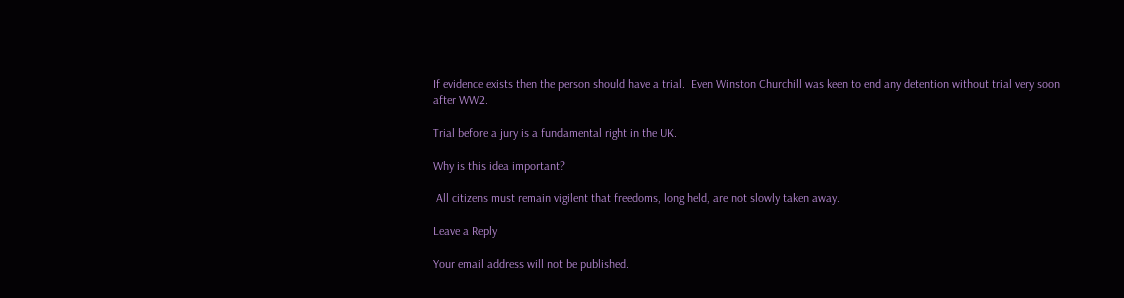If evidence exists then the person should have a trial.  Even Winston Churchill was keen to end any detention without trial very soon after WW2.

Trial before a jury is a fundamental right in the UK.

Why is this idea important?

 All citizens must remain vigilent that freedoms, long held, are not slowly taken away.

Leave a Reply

Your email address will not be published.